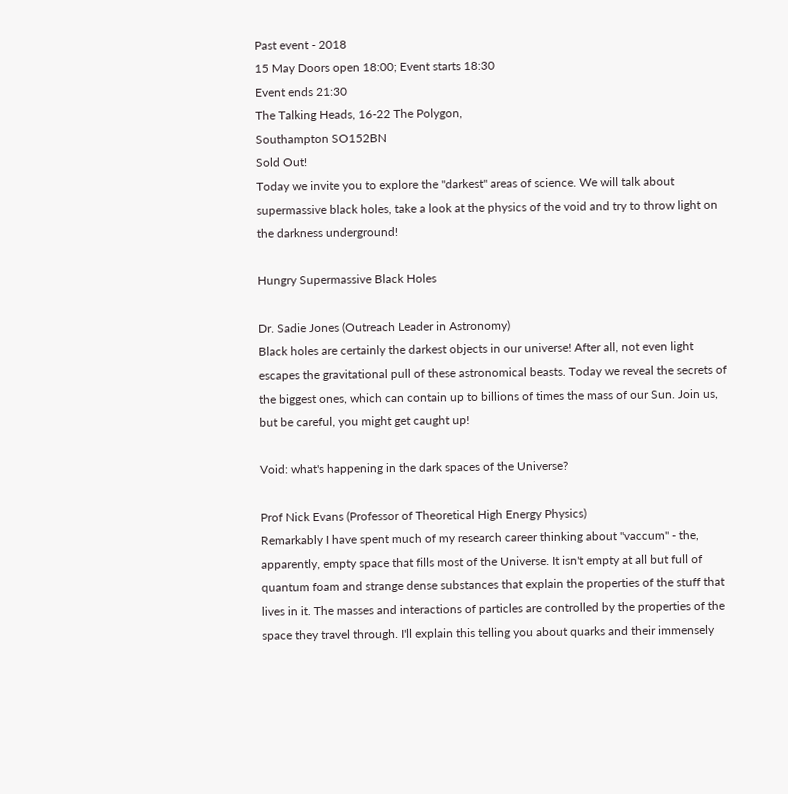Past event - 2018
15 May Doors open 18:00; Event starts 18:30
Event ends 21:30
The Talking Heads, 16-22 The Polygon,
Southampton SO152BN
Sold Out!
Today we invite you to explore the "darkest" areas of science. We will talk about supermassive black holes, take a look at the physics of the void and try to throw light on the darkness underground!

Hungry Supermassive Black Holes

Dr. Sadie Jones (Outreach Leader in Astronomy)
Black holes are certainly the darkest objects in our universe! After all, not even light escapes the gravitational pull of these astronomical beasts. Today we reveal the secrets of the biggest ones, which can contain up to billions of times the mass of our Sun. Join us, but be careful, you might get caught up!

Void: what's happening in the dark spaces of the Universe?

Prof Nick Evans (Professor of Theoretical High Energy Physics)
Remarkably I have spent much of my research career thinking about "vaccum" - the, apparently, empty space that fills most of the Universe. It isn't empty at all but full of quantum foam and strange dense substances that explain the properties of the stuff that lives in it. The masses and interactions of particles are controlled by the properties of the space they travel through. I'll explain this telling you about quarks and their immensely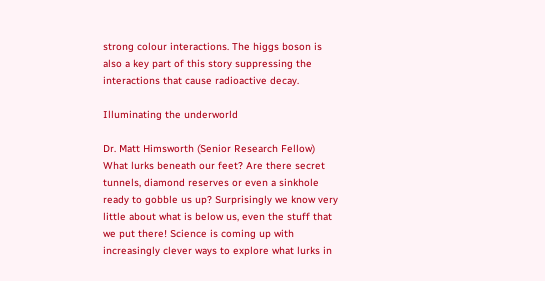strong colour interactions. The higgs boson is also a key part of this story suppressing the interactions that cause radioactive decay.

Illuminating the underworld

Dr. Matt Himsworth (Senior Research Fellow)
What lurks beneath our feet? Are there secret tunnels, diamond reserves or even a sinkhole ready to gobble us up? Surprisingly we know very little about what is below us, even the stuff that we put there! Science is coming up with increasingly clever ways to explore what lurks in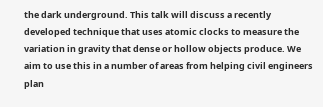the dark underground. This talk will discuss a recently developed technique that uses atomic clocks to measure the variation in gravity that dense or hollow objects produce. We aim to use this in a number of areas from helping civil engineers plan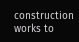construction works to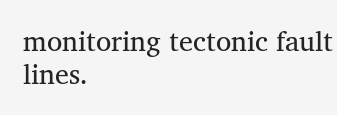monitoring tectonic fault lines.